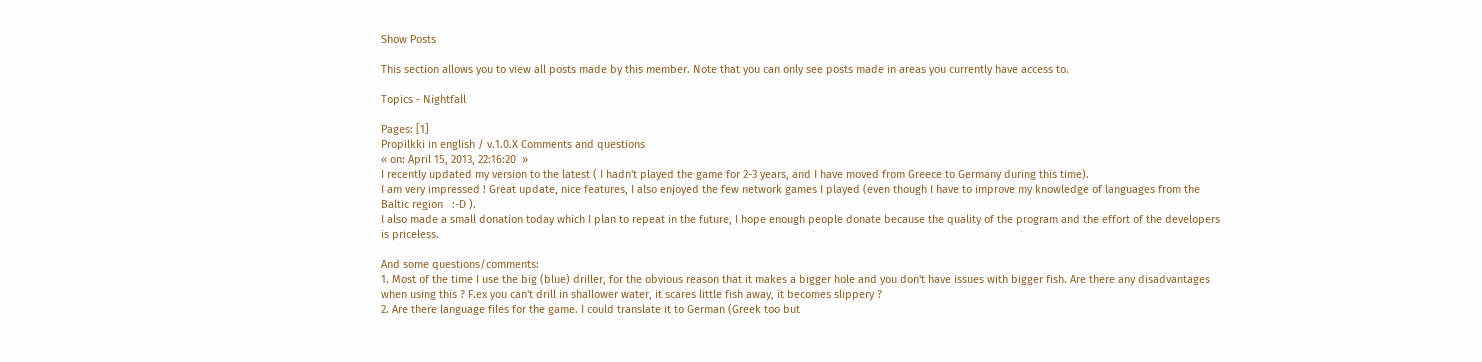Show Posts

This section allows you to view all posts made by this member. Note that you can only see posts made in areas you currently have access to.

Topics - Nightfall

Pages: [1]
Propilkki in english / v.1.0.X Comments and questions
« on: April 15, 2013, 22:16:20  »
I recently updated my version to the latest ( I hadn't played the game for 2-3 years, and I have moved from Greece to Germany during this time).
I am very impressed ! Great update, nice features, I also enjoyed the few network games I played (even though I have to improve my knowledge of languages from the Baltic region   :-D ).
I also made a small donation today which I plan to repeat in the future, I hope enough people donate because the quality of the program and the effort of the developers is priceless.

And some questions/comments:
1. Most of the time I use the big (blue) driller, for the obvious reason that it makes a bigger hole and you don't have issues with bigger fish. Are there any disadvantages when using this ? F.ex you can't drill in shallower water, it scares little fish away, it becomes slippery ?
2. Are there language files for the game. I could translate it to German (Greek too but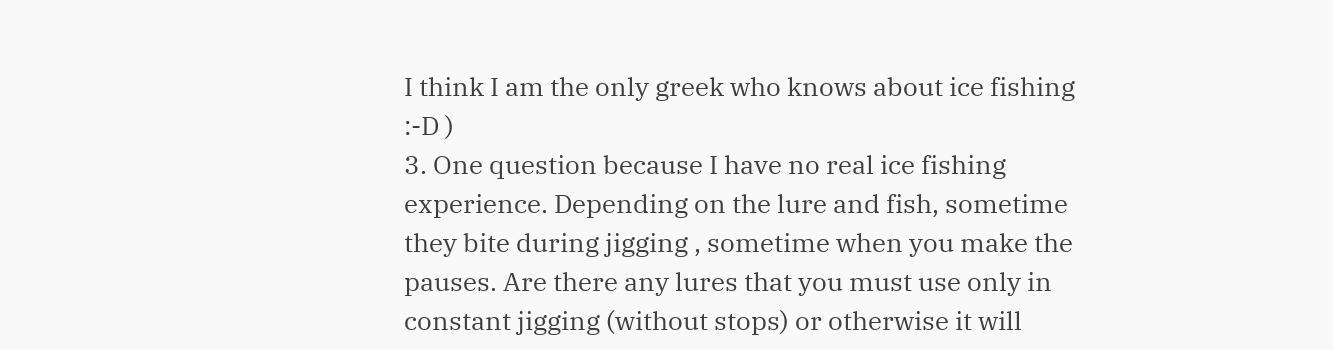I think I am the only greek who knows about ice fishing  :-D )
3. One question because I have no real ice fishing experience. Depending on the lure and fish, sometime they bite during jigging , sometime when you make the pauses. Are there any lures that you must use only in constant jigging (without stops) or otherwise it will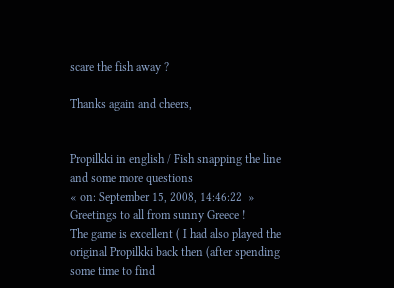scare the fish away ?

Thanks again and cheers,


Propilkki in english / Fish snapping the line and some more questions
« on: September 15, 2008, 14:46:22  »
Greetings to all from sunny Greece !
The game is excellent ( I had also played the original Propilkki back then (after spending some time to find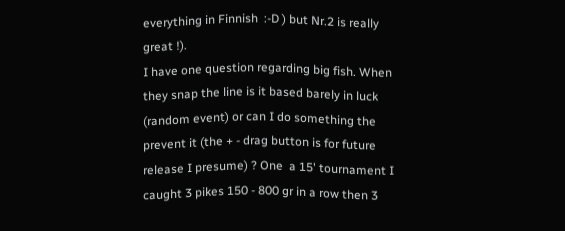everything in Finnish  :-D ) but Nr.2 is really great !).
I have one question regarding big fish. When they snap the line is it based barely in luck (random event) or can I do something the prevent it (the + - drag button is for future release I presume) ? One  a 15' tournament I caught 3 pikes 150 - 800 gr in a row then 3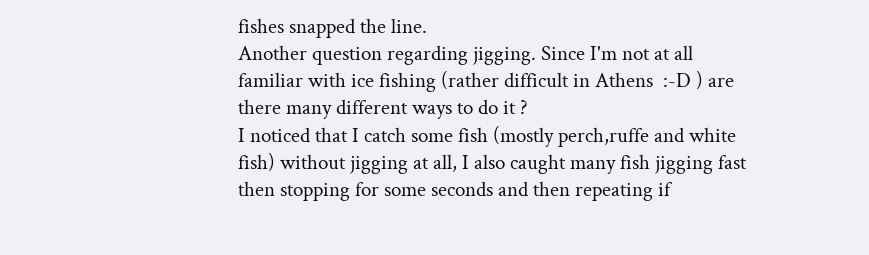fishes snapped the line.
Another question regarding jigging. Since I'm not at all familiar with ice fishing (rather difficult in Athens  :-D ) are there many different ways to do it ?
I noticed that I catch some fish (mostly perch,ruffe and white fish) without jigging at all, I also caught many fish jigging fast then stopping for some seconds and then repeating if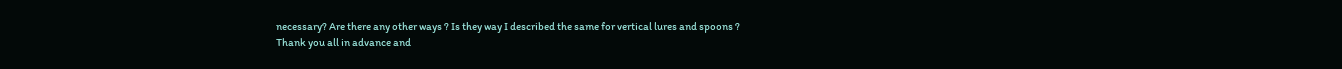necessary? Are there any other ways ? Is they way I described the same for vertical lures and spoons ?
Thank you all in advance and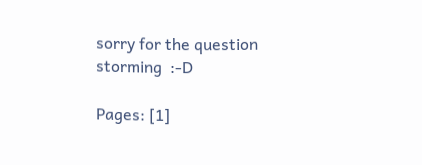sorry for the question storming  :-D

Pages: [1]